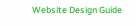Website Design Guide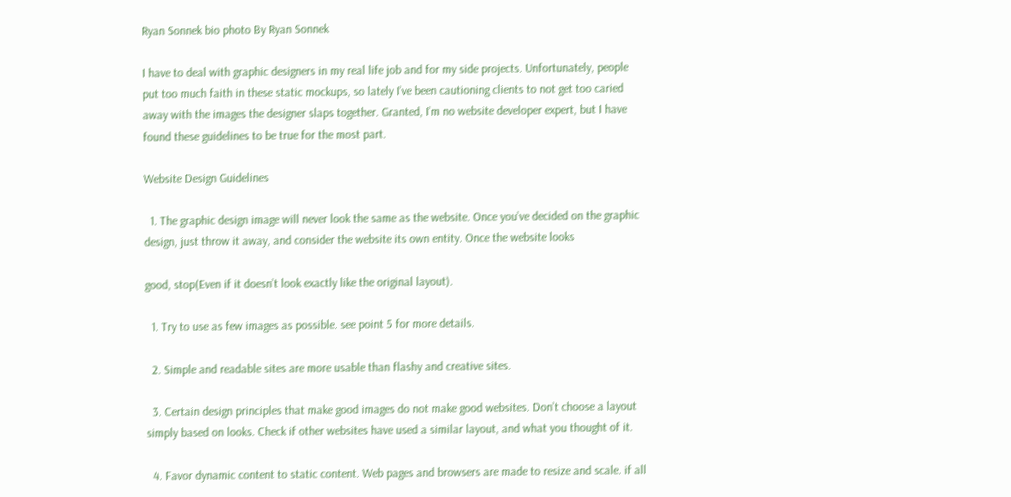Ryan Sonnek bio photo By Ryan Sonnek

I have to deal with graphic designers in my real life job and for my side projects. Unfortunately, people put too much faith in these static mockups, so lately I’ve been cautioning clients to not get too caried away with the images the designer slaps together. Granted, I’m no website developer expert, but I have found these guidelines to be true for the most part.

Website Design Guidelines

  1. The graphic design image will never look the same as the website. Once you’ve decided on the graphic design, just throw it away, and consider the website its own entity. Once the website looks

good, stop(Even if it doesn’t look exactly like the original layout).

  1. Try to use as few images as possible. see point 5 for more details.

  2. Simple and readable sites are more usable than flashy and creative sites.

  3. Certain design principles that make good images do not make good websites. Don’t choose a layout simply based on looks. Check if other websites have used a similar layout, and what you thought of it.

  4. Favor dynamic content to static content. Web pages and browsers are made to resize and scale. if all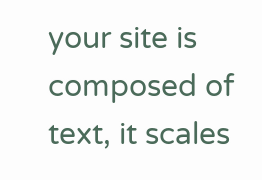your site is composed of text, it scales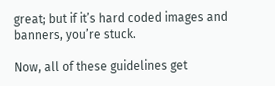great; but if it’s hard coded images and banners, you’re stuck.

Now, all of these guidelines get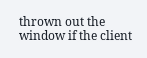thrown out the window if the client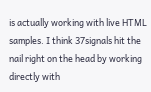is actually working with live HTML samples. I think 37signals hit the nail right on the head by working directly with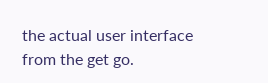the actual user interface from the get go.